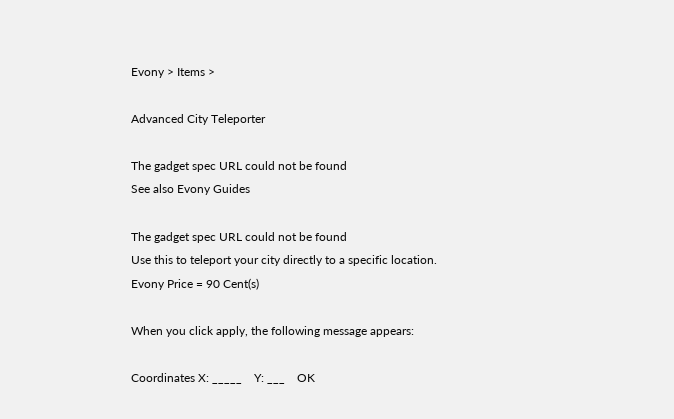Evony > Items >

Advanced City Teleporter

The gadget spec URL could not be found
See also Evony Guides

The gadget spec URL could not be found
Use this to teleport your city directly to a specific location.
Evony Price = 90 Cent(s)

When you click apply, the following message appears:

Coordinates X: _____    Y: ___    OK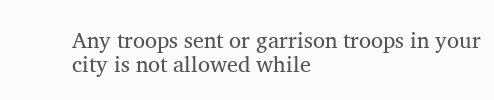Any troops sent or garrison troops in your city is not allowed while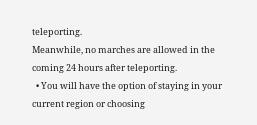teleporting.
Meanwhile, no marches are allowed in the coming 24 hours after teleporting.
  • You will have the option of staying in your current region or choosing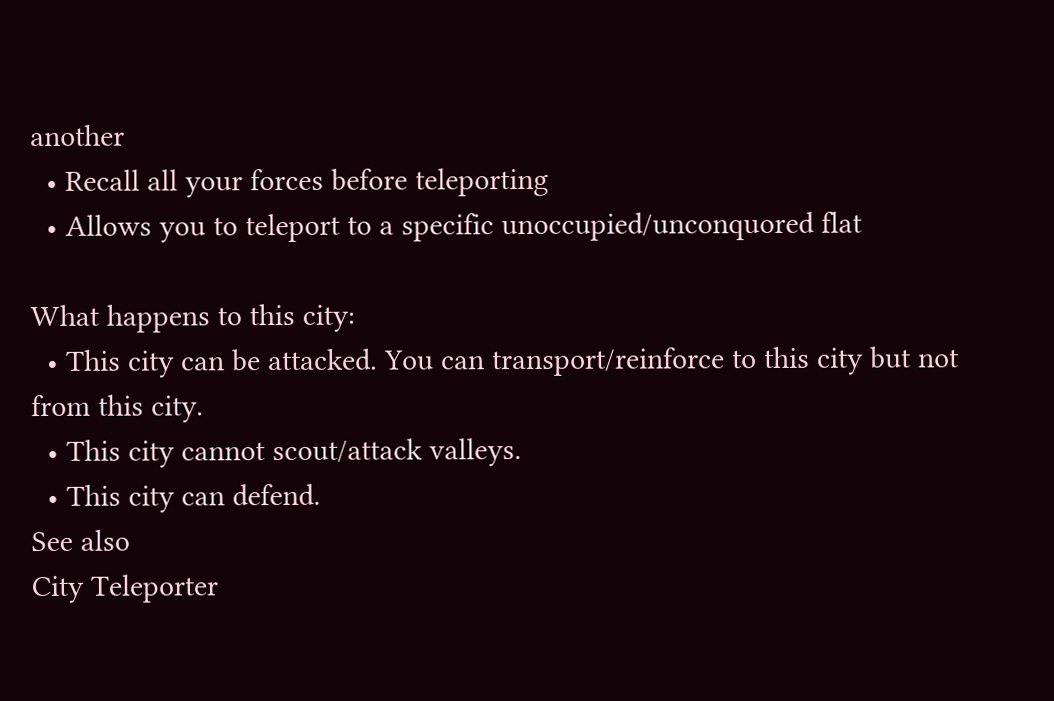another
  • Recall all your forces before teleporting
  • Allows you to teleport to a specific unoccupied/unconquored flat

What happens to this city:
  • This city can be attacked. You can transport/reinforce to this city but not from this city.
  • This city cannot scout/attack valleys.
  • This city can defend.
See also
City Teleporter